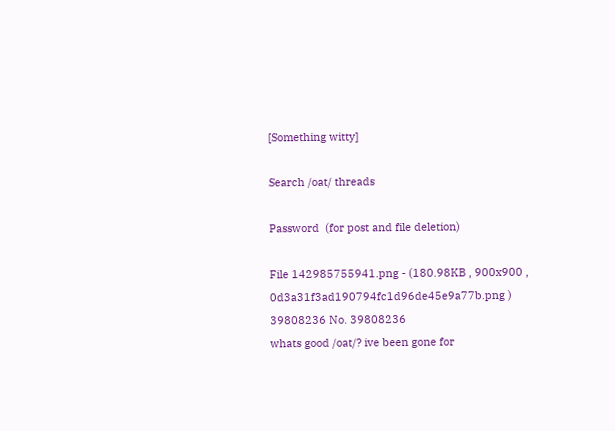[Something witty]

Search /oat/ threads

Password  (for post and file deletion)

File 142985755941.png - (180.98KB , 900x900 , 0d3a31f3ad190794fc1d96de45e9a77b.png )
39808236 No. 39808236
whats good /oat/? ive been gone for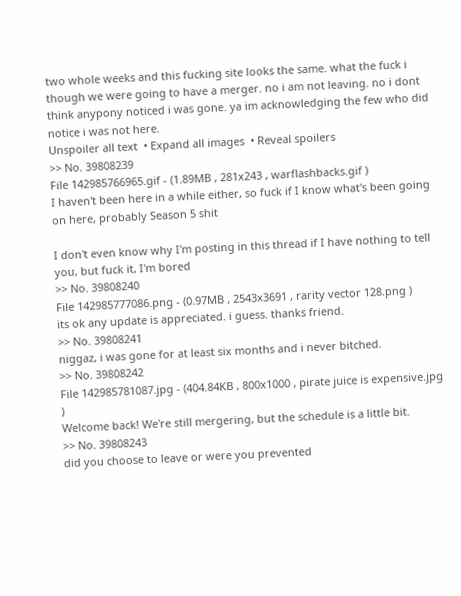two whole weeks and this fucking site looks the same. what the fuck i though we were going to have a merger. no i am not leaving. no i dont think anypony noticed i was gone. ya im acknowledging the few who did notice i was not here.
Unspoiler all text  • Expand all images  • Reveal spoilers
>> No. 39808239
File 142985766965.gif - (1.89MB , 281x243 , warflashbacks.gif )
I haven't been here in a while either, so fuck if I know what's been going on here, probably Season 5 shit

I don't even know why I'm posting in this thread if I have nothing to tell you, but fuck it, I'm bored
>> No. 39808240
File 142985777086.png - (0.97MB , 2543x3691 , rarity vector 128.png )
its ok any update is appreciated. i guess. thanks friend.
>> No. 39808241
niggaz, i was gone for at least six months and i never bitched.
>> No. 39808242
File 142985781087.jpg - (404.84KB , 800x1000 , pirate juice is expensive.jpg )
Welcome back! We're still mergering, but the schedule is a little bit.
>> No. 39808243
did you choose to leave or were you prevented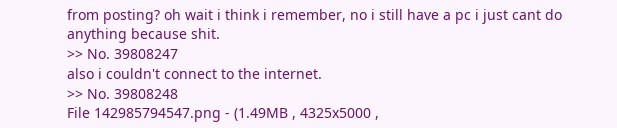from posting? oh wait i think i remember, no i still have a pc i just cant do anything because shit.
>> No. 39808247
also i couldn't connect to the internet.
>> No. 39808248
File 142985794547.png - (1.49MB , 4325x5000 ,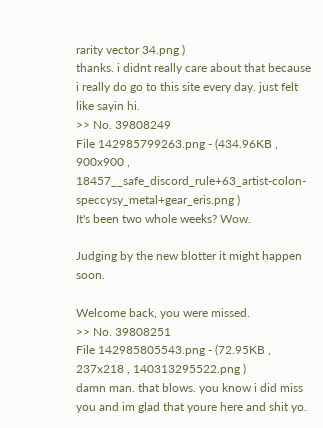rarity vector 34.png )
thanks. i didnt really care about that because i really do go to this site every day. just felt like sayin hi.
>> No. 39808249
File 142985799263.png - (434.96KB , 900x900 , 18457__safe_discord_rule+63_artist-colon-speccysy_metal+gear_eris.png )
It's been two whole weeks? Wow.

Judging by the new blotter it might happen soon.

Welcome back, you were missed.
>> No. 39808251
File 142985805543.png - (72.95KB , 237x218 , 140313295522.png )
damn man. that blows. you know i did miss you and im glad that youre here and shit yo.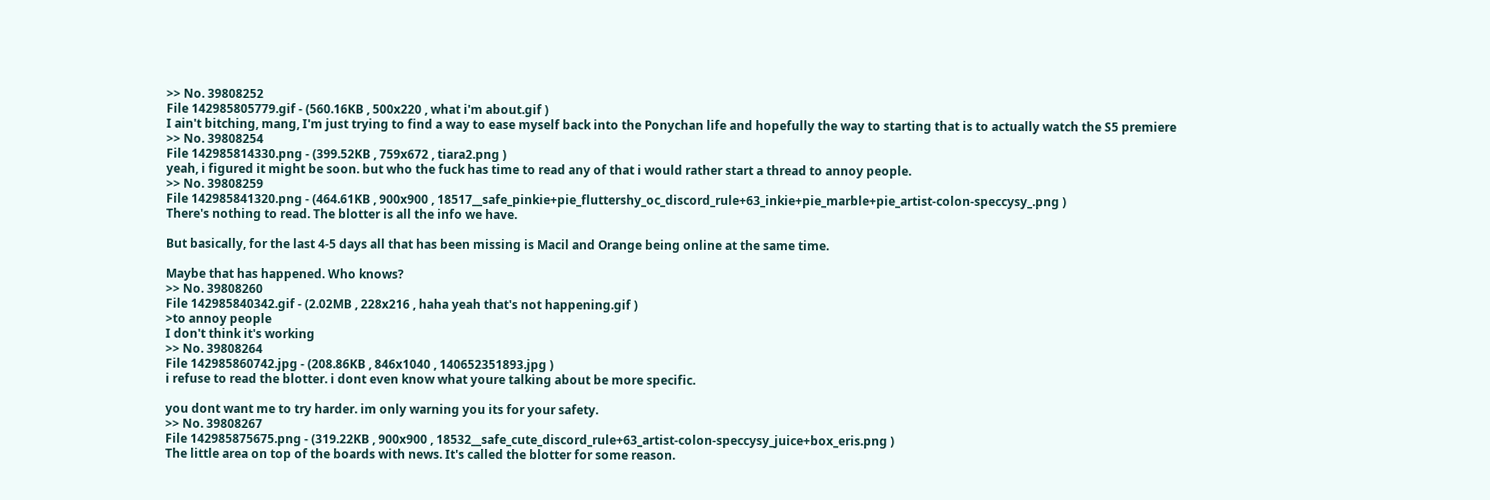>> No. 39808252
File 142985805779.gif - (560.16KB , 500x220 , what i'm about.gif )
I ain't bitching, mang, I'm just trying to find a way to ease myself back into the Ponychan life and hopefully the way to starting that is to actually watch the S5 premiere
>> No. 39808254
File 142985814330.png - (399.52KB , 759x672 , tiara2.png )
yeah, i figured it might be soon. but who the fuck has time to read any of that i would rather start a thread to annoy people.
>> No. 39808259
File 142985841320.png - (464.61KB , 900x900 , 18517__safe_pinkie+pie_fluttershy_oc_discord_rule+63_inkie+pie_marble+pie_artist-colon-speccysy_.png )
There's nothing to read. The blotter is all the info we have.

But basically, for the last 4-5 days all that has been missing is Macil and Orange being online at the same time.

Maybe that has happened. Who knows?
>> No. 39808260
File 142985840342.gif - (2.02MB , 228x216 , haha yeah that's not happening.gif )
>to annoy people
I don't think it's working
>> No. 39808264
File 142985860742.jpg - (208.86KB , 846x1040 , 140652351893.jpg )
i refuse to read the blotter. i dont even know what youre talking about be more specific.

you dont want me to try harder. im only warning you its for your safety.
>> No. 39808267
File 142985875675.png - (319.22KB , 900x900 , 18532__safe_cute_discord_rule+63_artist-colon-speccysy_juice+box_eris.png )
The little area on top of the boards with news. It's called the blotter for some reason.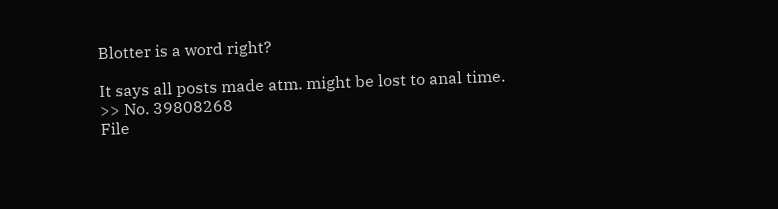Blotter is a word right?

It says all posts made atm. might be lost to anal time.
>> No. 39808268
File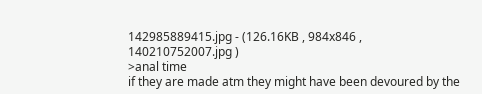142985889415.jpg - (126.16KB , 984x846 , 140210752007.jpg )
>anal time
if they are made atm they might have been devoured by the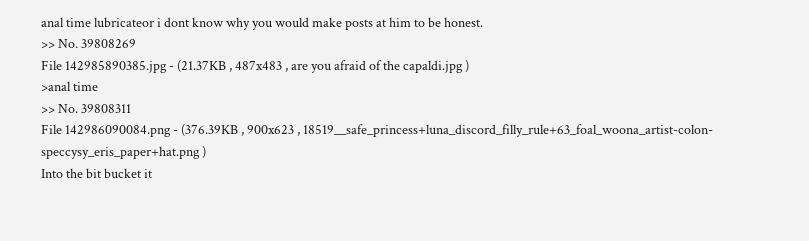anal time lubricateor i dont know why you would make posts at him to be honest.
>> No. 39808269
File 142985890385.jpg - (21.37KB , 487x483 , are you afraid of the capaldi.jpg )
>anal time
>> No. 39808311
File 142986090084.png - (376.39KB , 900x623 , 18519__safe_princess+luna_discord_filly_rule+63_foal_woona_artist-colon-speccysy_eris_paper+hat.png )
Into the bit bucket it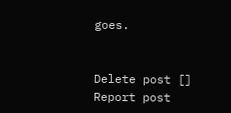goes.


Delete post []
Report post